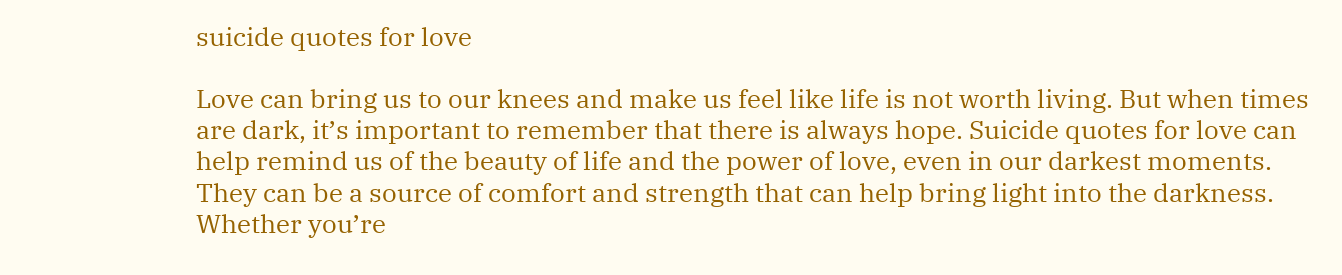suicide quotes for love

Love can bring us to our knees and make us feel like life is not worth living. But when times are dark, it’s important to remember that there is always hope. Suicide quotes for love can help remind us of the beauty of life and the power of love, even in our darkest moments. They can be a source of comfort and strength that can help bring light into the darkness. Whether you’re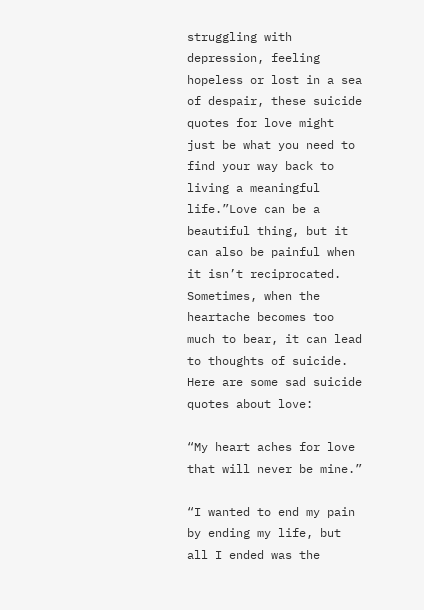struggling with depression, feeling hopeless or lost in a sea of despair, these suicide quotes for love might just be what you need to find your way back to living a meaningful life.”Love can be a beautiful thing, but it can also be painful when it isn’t reciprocated. Sometimes, when the heartache becomes too much to bear, it can lead to thoughts of suicide. Here are some sad suicide quotes about love:

“My heart aches for love that will never be mine.”

“I wanted to end my pain by ending my life, but all I ended was the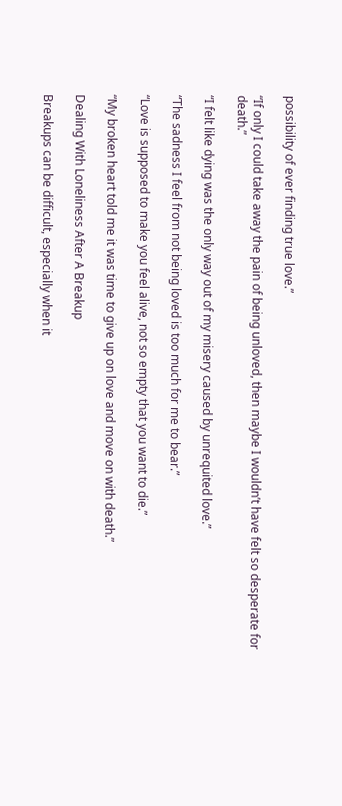possibility of ever finding true love.”

“If only I could take away the pain of being unloved, then maybe I wouldn’t have felt so desperate for death.”

“I felt like dying was the only way out of my misery caused by unrequited love.”

“The sadness I feel from not being loved is too much for me to bear.”

“Love is supposed to make you feel alive, not so empty that you want to die.”

“My broken heart told me it was time to give up on love and move on with death.”

Dealing With Loneliness After A Breakup

Breakups can be difficult, especially when it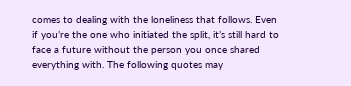comes to dealing with the loneliness that follows. Even if you’re the one who initiated the split, it’s still hard to face a future without the person you once shared everything with. The following quotes may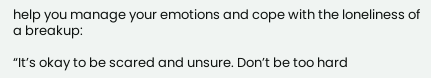help you manage your emotions and cope with the loneliness of a breakup:

“It’s okay to be scared and unsure. Don’t be too hard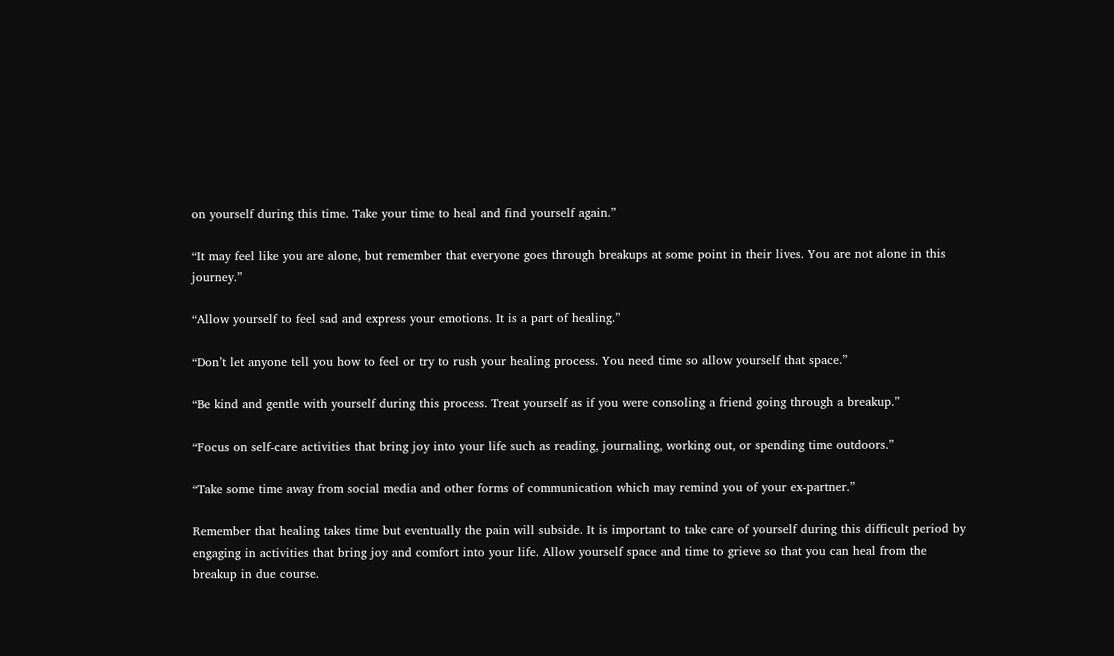on yourself during this time. Take your time to heal and find yourself again.”

“It may feel like you are alone, but remember that everyone goes through breakups at some point in their lives. You are not alone in this journey.”

“Allow yourself to feel sad and express your emotions. It is a part of healing.”

“Don’t let anyone tell you how to feel or try to rush your healing process. You need time so allow yourself that space.”

“Be kind and gentle with yourself during this process. Treat yourself as if you were consoling a friend going through a breakup.”

“Focus on self-care activities that bring joy into your life such as reading, journaling, working out, or spending time outdoors.”

“Take some time away from social media and other forms of communication which may remind you of your ex-partner.”

Remember that healing takes time but eventually the pain will subside. It is important to take care of yourself during this difficult period by engaging in activities that bring joy and comfort into your life. Allow yourself space and time to grieve so that you can heal from the breakup in due course.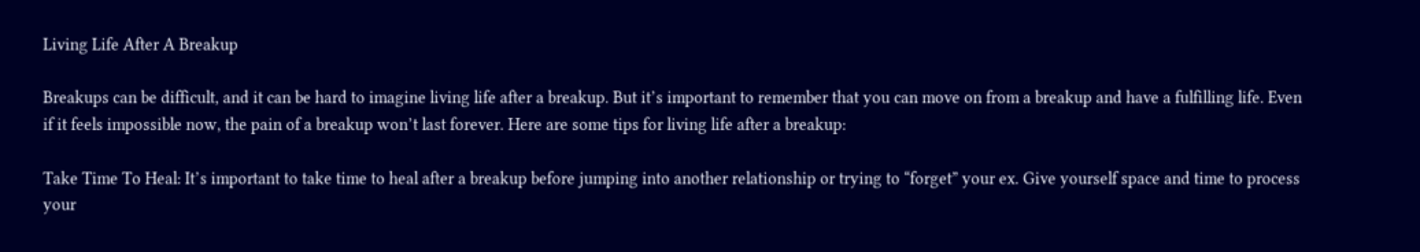Living Life After A Breakup

Breakups can be difficult, and it can be hard to imagine living life after a breakup. But it’s important to remember that you can move on from a breakup and have a fulfilling life. Even if it feels impossible now, the pain of a breakup won’t last forever. Here are some tips for living life after a breakup:

Take Time To Heal: It’s important to take time to heal after a breakup before jumping into another relationship or trying to “forget” your ex. Give yourself space and time to process your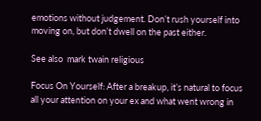emotions without judgement. Don’t rush yourself into moving on, but don’t dwell on the past either.

See also  mark twain religious

Focus On Yourself: After a breakup, it’s natural to focus all your attention on your ex and what went wrong in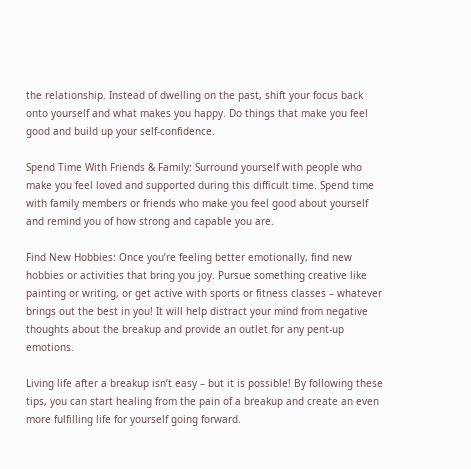the relationship. Instead of dwelling on the past, shift your focus back onto yourself and what makes you happy. Do things that make you feel good and build up your self-confidence.

Spend Time With Friends & Family: Surround yourself with people who make you feel loved and supported during this difficult time. Spend time with family members or friends who make you feel good about yourself and remind you of how strong and capable you are.

Find New Hobbies: Once you’re feeling better emotionally, find new hobbies or activities that bring you joy. Pursue something creative like painting or writing, or get active with sports or fitness classes – whatever brings out the best in you! It will help distract your mind from negative thoughts about the breakup and provide an outlet for any pent-up emotions.

Living life after a breakup isn’t easy – but it is possible! By following these tips, you can start healing from the pain of a breakup and create an even more fulfilling life for yourself going forward.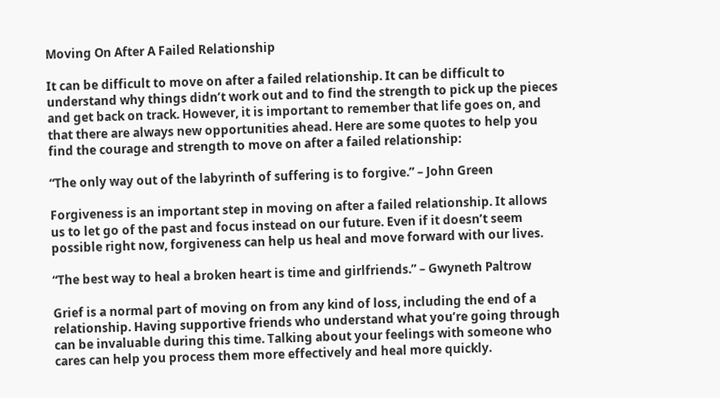Moving On After A Failed Relationship

It can be difficult to move on after a failed relationship. It can be difficult to understand why things didn’t work out and to find the strength to pick up the pieces and get back on track. However, it is important to remember that life goes on, and that there are always new opportunities ahead. Here are some quotes to help you find the courage and strength to move on after a failed relationship:

“The only way out of the labyrinth of suffering is to forgive.” – John Green

Forgiveness is an important step in moving on after a failed relationship. It allows us to let go of the past and focus instead on our future. Even if it doesn’t seem possible right now, forgiveness can help us heal and move forward with our lives.

“The best way to heal a broken heart is time and girlfriends.” – Gwyneth Paltrow

Grief is a normal part of moving on from any kind of loss, including the end of a relationship. Having supportive friends who understand what you’re going through can be invaluable during this time. Talking about your feelings with someone who cares can help you process them more effectively and heal more quickly.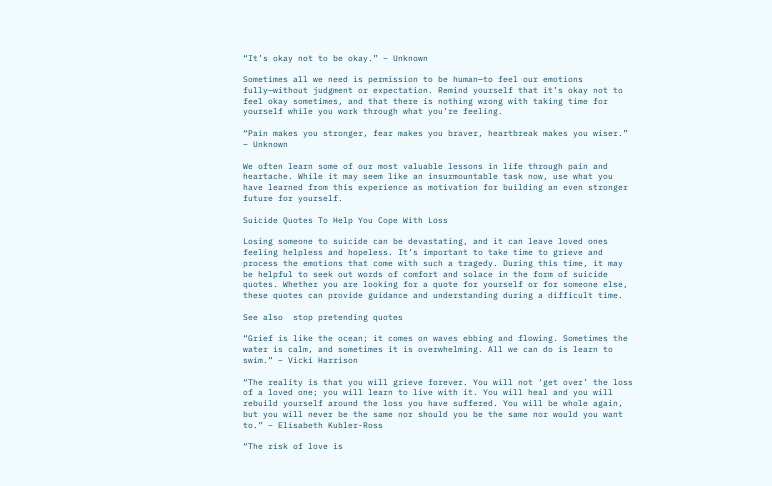“It’s okay not to be okay.” – Unknown

Sometimes all we need is permission to be human—to feel our emotions fully—without judgment or expectation. Remind yourself that it’s okay not to feel okay sometimes, and that there is nothing wrong with taking time for yourself while you work through what you’re feeling.

“Pain makes you stronger, fear makes you braver, heartbreak makes you wiser.” – Unknown

We often learn some of our most valuable lessons in life through pain and heartache. While it may seem like an insurmountable task now, use what you have learned from this experience as motivation for building an even stronger future for yourself.

Suicide Quotes To Help You Cope With Loss

Losing someone to suicide can be devastating, and it can leave loved ones feeling helpless and hopeless. It’s important to take time to grieve and process the emotions that come with such a tragedy. During this time, it may be helpful to seek out words of comfort and solace in the form of suicide quotes. Whether you are looking for a quote for yourself or for someone else, these quotes can provide guidance and understanding during a difficult time.

See also  stop pretending quotes

“Grief is like the ocean; it comes on waves ebbing and flowing. Sometimes the water is calm, and sometimes it is overwhelming. All we can do is learn to swim.” – Vicki Harrison

“The reality is that you will grieve forever. You will not ‘get over’ the loss of a loved one; you will learn to live with it. You will heal and you will rebuild yourself around the loss you have suffered. You will be whole again, but you will never be the same nor should you be the same nor would you want to.” – Elisabeth Kubler-Ross

“The risk of love is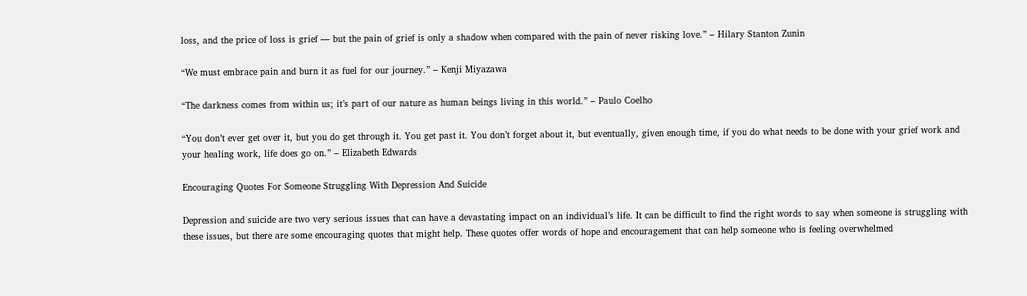loss, and the price of loss is grief — but the pain of grief is only a shadow when compared with the pain of never risking love.” – Hilary Stanton Zunin

“We must embrace pain and burn it as fuel for our journey.” – Kenji Miyazawa

“The darkness comes from within us; it’s part of our nature as human beings living in this world.” – Paulo Coelho

“You don’t ever get over it, but you do get through it. You get past it. You don’t forget about it, but eventually, given enough time, if you do what needs to be done with your grief work and your healing work, life does go on.” – Elizabeth Edwards

Encouraging Quotes For Someone Struggling With Depression And Suicide

Depression and suicide are two very serious issues that can have a devastating impact on an individual’s life. It can be difficult to find the right words to say when someone is struggling with these issues, but there are some encouraging quotes that might help. These quotes offer words of hope and encouragement that can help someone who is feeling overwhelmed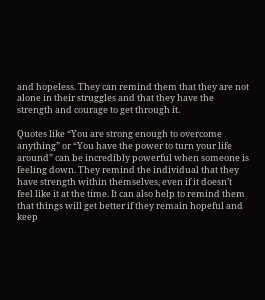and hopeless. They can remind them that they are not alone in their struggles and that they have the strength and courage to get through it.

Quotes like “You are strong enough to overcome anything” or “You have the power to turn your life around” can be incredibly powerful when someone is feeling down. They remind the individual that they have strength within themselves, even if it doesn’t feel like it at the time. It can also help to remind them that things will get better if they remain hopeful and keep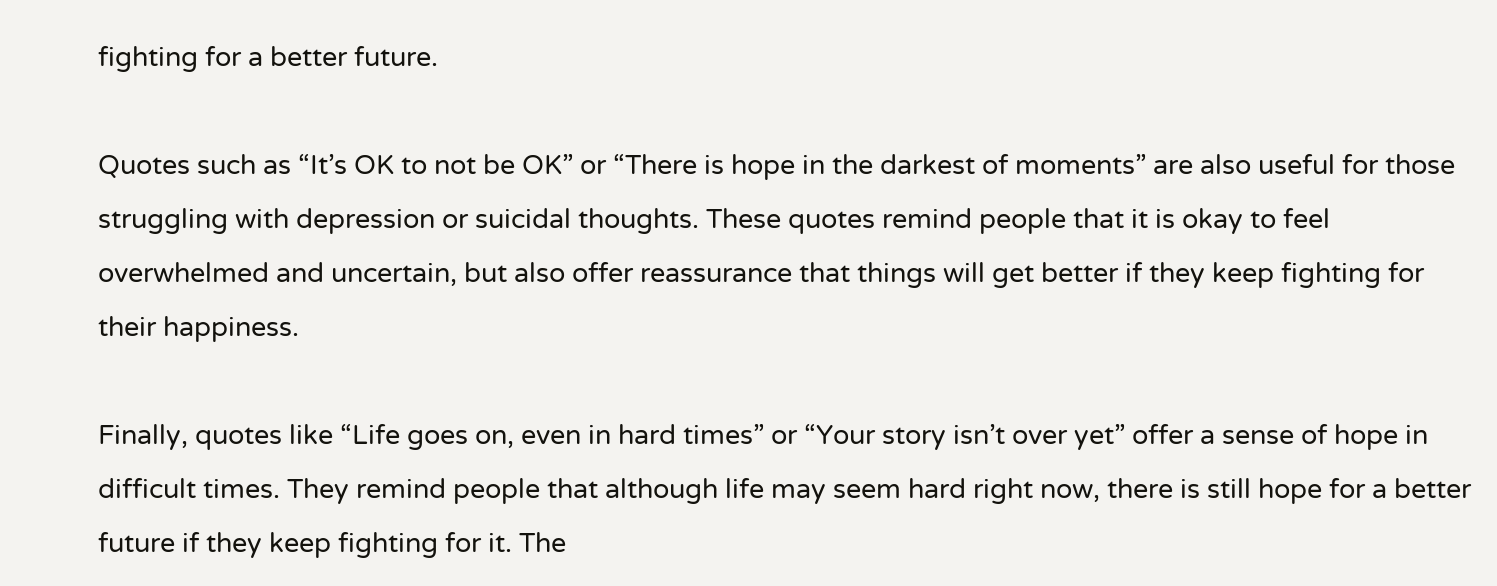fighting for a better future.

Quotes such as “It’s OK to not be OK” or “There is hope in the darkest of moments” are also useful for those struggling with depression or suicidal thoughts. These quotes remind people that it is okay to feel overwhelmed and uncertain, but also offer reassurance that things will get better if they keep fighting for their happiness.

Finally, quotes like “Life goes on, even in hard times” or “Your story isn’t over yet” offer a sense of hope in difficult times. They remind people that although life may seem hard right now, there is still hope for a better future if they keep fighting for it. The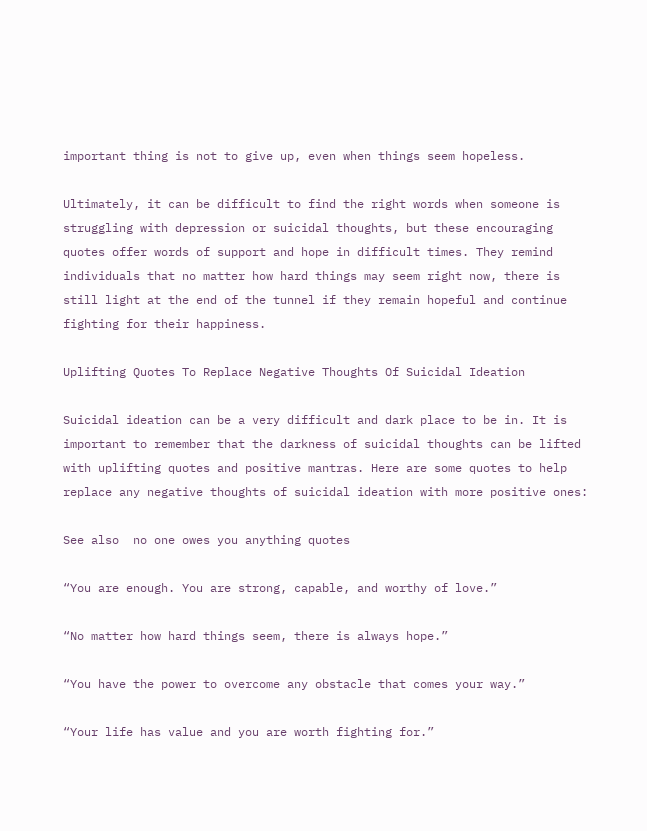important thing is not to give up, even when things seem hopeless.

Ultimately, it can be difficult to find the right words when someone is struggling with depression or suicidal thoughts, but these encouraging quotes offer words of support and hope in difficult times. They remind individuals that no matter how hard things may seem right now, there is still light at the end of the tunnel if they remain hopeful and continue fighting for their happiness.

Uplifting Quotes To Replace Negative Thoughts Of Suicidal Ideation

Suicidal ideation can be a very difficult and dark place to be in. It is important to remember that the darkness of suicidal thoughts can be lifted with uplifting quotes and positive mantras. Here are some quotes to help replace any negative thoughts of suicidal ideation with more positive ones:

See also  no one owes you anything quotes

“You are enough. You are strong, capable, and worthy of love.”

“No matter how hard things seem, there is always hope.”

“You have the power to overcome any obstacle that comes your way.”

“Your life has value and you are worth fighting for.”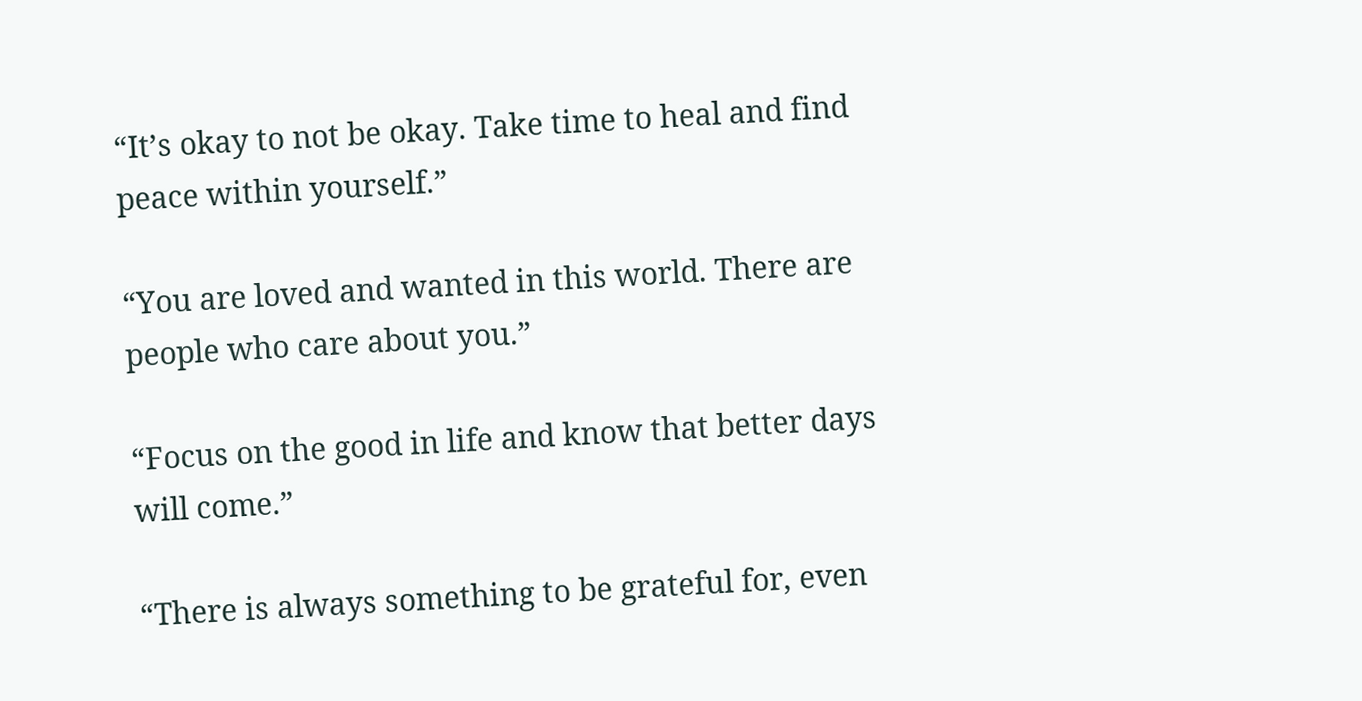“It’s okay to not be okay. Take time to heal and find peace within yourself.”

“You are loved and wanted in this world. There are people who care about you.”

“Focus on the good in life and know that better days will come.”

“There is always something to be grateful for, even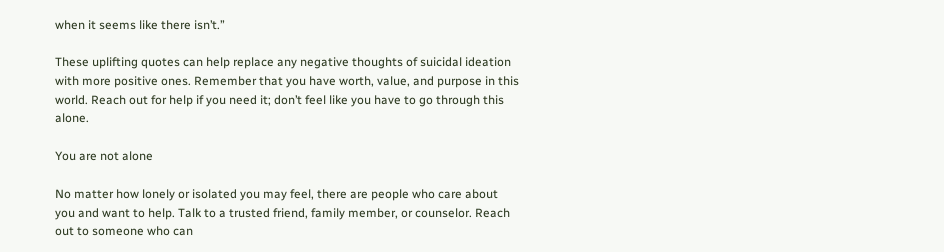when it seems like there isn’t.”

These uplifting quotes can help replace any negative thoughts of suicidal ideation with more positive ones. Remember that you have worth, value, and purpose in this world. Reach out for help if you need it; don’t feel like you have to go through this alone.

You are not alone

No matter how lonely or isolated you may feel, there are people who care about you and want to help. Talk to a trusted friend, family member, or counselor. Reach out to someone who can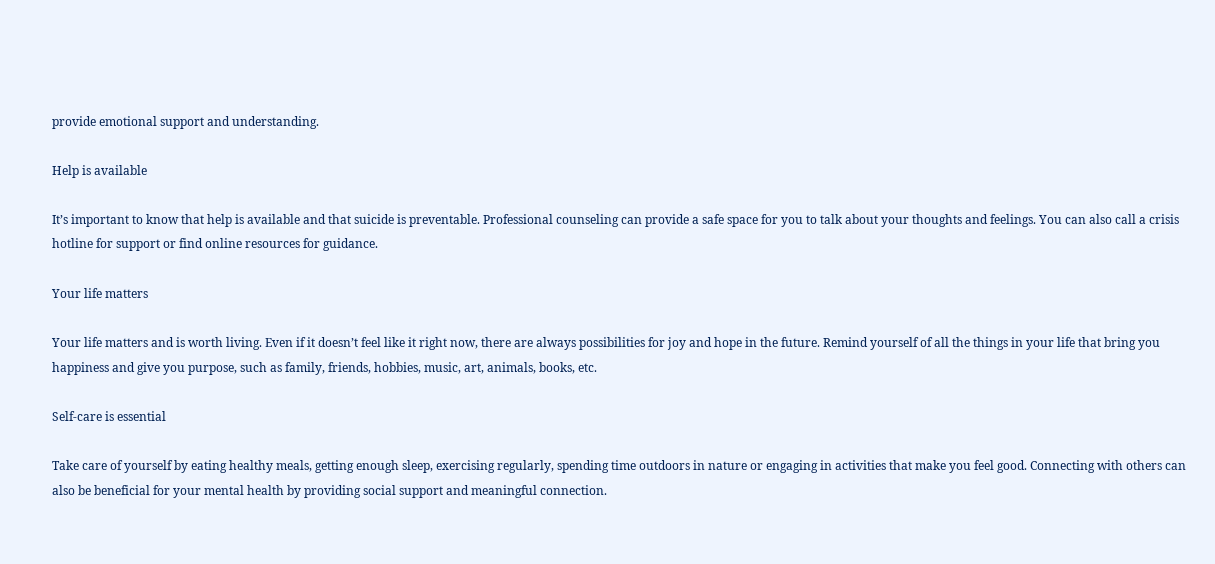provide emotional support and understanding.

Help is available

It’s important to know that help is available and that suicide is preventable. Professional counseling can provide a safe space for you to talk about your thoughts and feelings. You can also call a crisis hotline for support or find online resources for guidance.

Your life matters

Your life matters and is worth living. Even if it doesn’t feel like it right now, there are always possibilities for joy and hope in the future. Remind yourself of all the things in your life that bring you happiness and give you purpose, such as family, friends, hobbies, music, art, animals, books, etc.

Self-care is essential

Take care of yourself by eating healthy meals, getting enough sleep, exercising regularly, spending time outdoors in nature or engaging in activities that make you feel good. Connecting with others can also be beneficial for your mental health by providing social support and meaningful connection.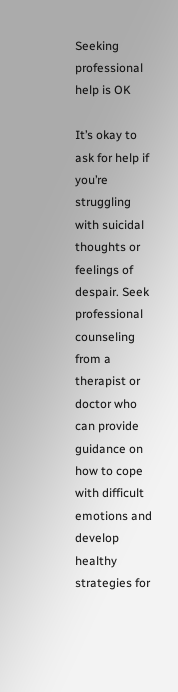Seeking professional help is OK

It’s okay to ask for help if you’re struggling with suicidal thoughts or feelings of despair. Seek professional counseling from a therapist or doctor who can provide guidance on how to cope with difficult emotions and develop healthy strategies for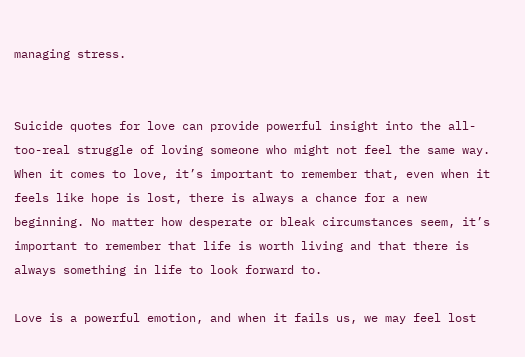managing stress.


Suicide quotes for love can provide powerful insight into the all-too-real struggle of loving someone who might not feel the same way. When it comes to love, it’s important to remember that, even when it feels like hope is lost, there is always a chance for a new beginning. No matter how desperate or bleak circumstances seem, it’s important to remember that life is worth living and that there is always something in life to look forward to.

Love is a powerful emotion, and when it fails us, we may feel lost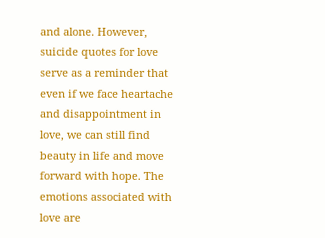and alone. However, suicide quotes for love serve as a reminder that even if we face heartache and disappointment in love, we can still find beauty in life and move forward with hope. The emotions associated with love are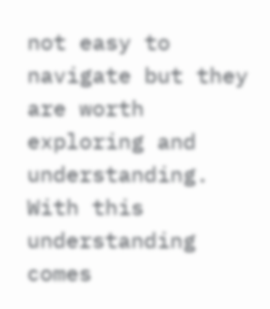not easy to navigate but they are worth exploring and understanding. With this understanding comes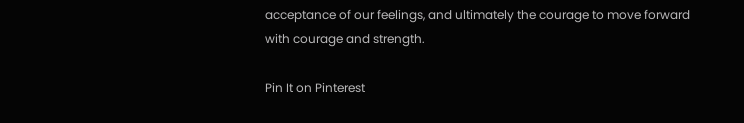acceptance of our feelings, and ultimately the courage to move forward with courage and strength.

Pin It on Pinterest